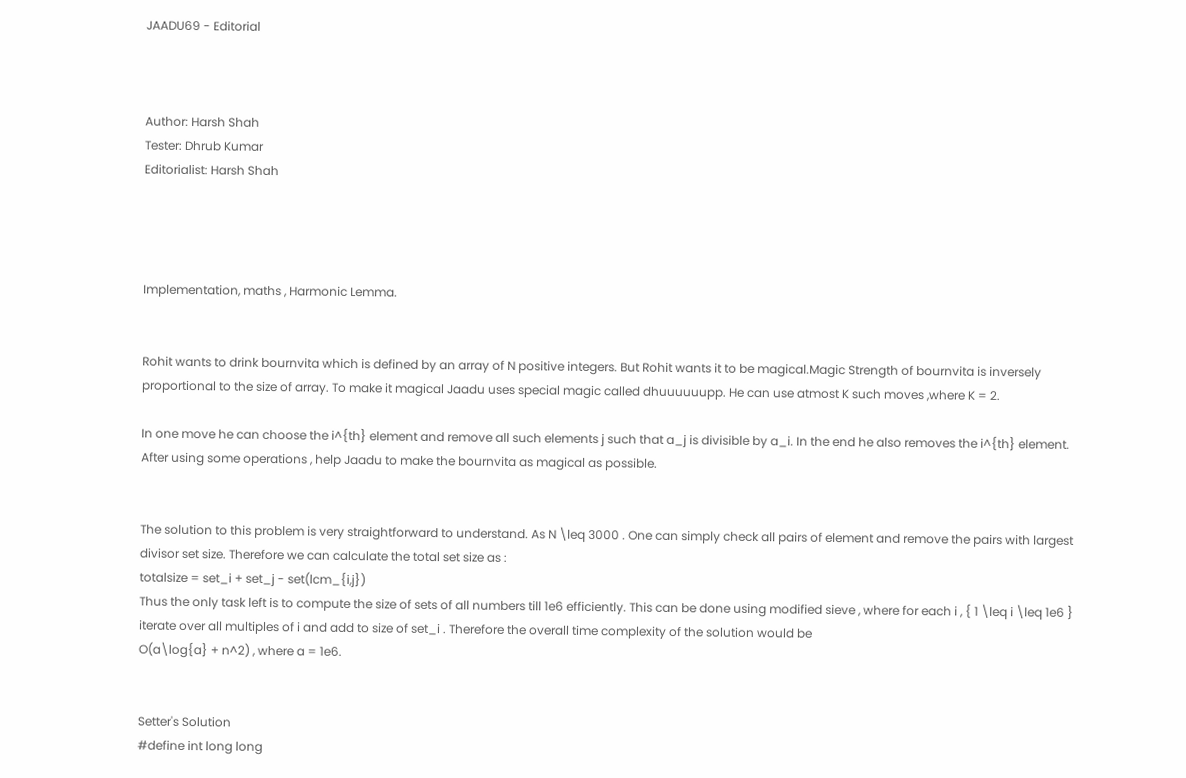JAADU69 - Editorial



Author: Harsh Shah
Tester: Dhrub Kumar
Editorialist: Harsh Shah




Implementation, maths , Harmonic Lemma.


Rohit wants to drink bournvita which is defined by an array of N positive integers. But Rohit wants it to be magical.Magic Strength of bournvita is inversely proportional to the size of array. To make it magical Jaadu uses special magic called dhuuuuuupp. He can use atmost K such moves ,where K = 2.

In one move he can choose the i^{th} element and remove all such elements j such that a_j is divisible by a_i. In the end he also removes the i^{th} element.
After using some operations , help Jaadu to make the bournvita as magical as possible.


The solution to this problem is very straightforward to understand. As N \leq 3000 . One can simply check all pairs of element and remove the pairs with largest divisor set size. Therefore we can calculate the total set size as :
totalsize = set_i + set_j - set(lcm_{i,j})
Thus the only task left is to compute the size of sets of all numbers till 1e6 efficiently. This can be done using modified sieve , where for each i , { 1 \leq i \leq 1e6 } iterate over all multiples of i and add to size of set_i . Therefore the overall time complexity of the solution would be
O(a\log{a} + n^2) , where a = 1e6.


Setter's Solution
#define int long long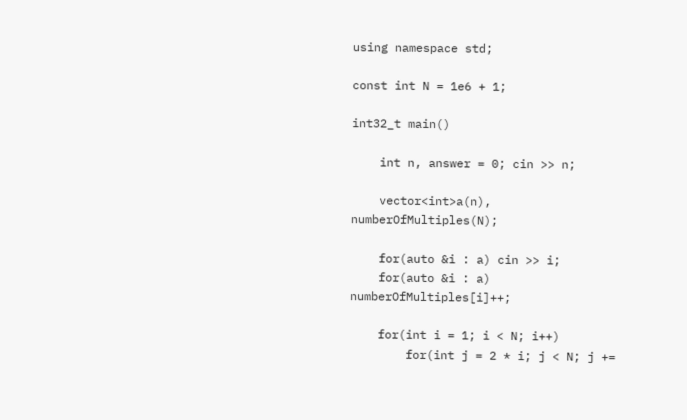using namespace std;

const int N = 1e6 + 1;

int32_t main()

    int n, answer = 0; cin >> n;

    vector<int>a(n), numberOfMultiples(N);

    for(auto &i : a) cin >> i;
    for(auto &i : a) numberOfMultiples[i]++;

    for(int i = 1; i < N; i++)
        for(int j = 2 * i; j < N; j +=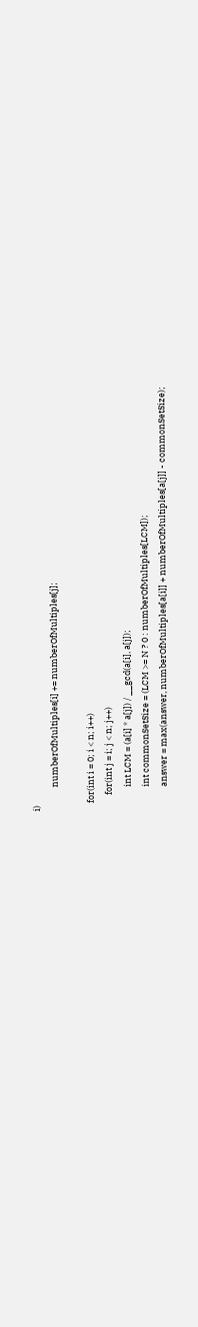i)
            numberOfMultiples[i] += numberOfMultiples[j];

    for(int i = 0; i < n; i++)
        for(int j = i; j < n; j++)
            int LCM = (a[i] * a[j]) / __gcd(a[i], a[j]);
            int commonSetSize = (LCM >= N ? 0 : numberOfMultiples[LCM]);
            answer = max(answer, numberOfMultiples[a[i]] + numberOfMultiples[a[j]] - commonSetSize);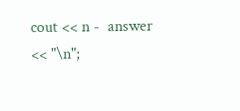cout << n -  answer << "\n";